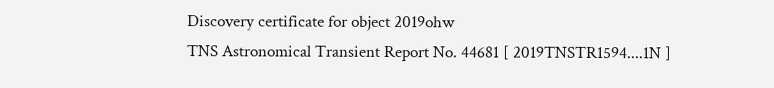Discovery certificate for object 2019ohw
TNS Astronomical Transient Report No. 44681 [ 2019TNSTR1594....1N ]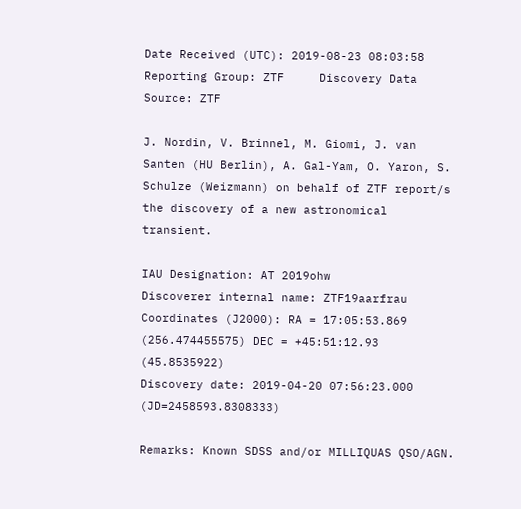Date Received (UTC): 2019-08-23 08:03:58
Reporting Group: ZTF     Discovery Data Source: ZTF

J. Nordin, V. Brinnel, M. Giomi, J. van Santen (HU Berlin), A. Gal-Yam, O. Yaron, S. Schulze (Weizmann) on behalf of ZTF report/s the discovery of a new astronomical transient.

IAU Designation: AT 2019ohw
Discoverer internal name: ZTF19aarfrau
Coordinates (J2000): RA = 17:05:53.869 (256.474455575) DEC = +45:51:12.93 (45.8535922)
Discovery date: 2019-04-20 07:56:23.000 (JD=2458593.8308333)

Remarks: Known SDSS and/or MILLIQUAS QSO/AGN.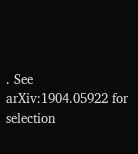. See arXiv:1904.05922 for selection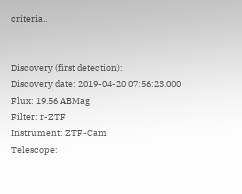criteria..


Discovery (first detection):
Discovery date: 2019-04-20 07:56:23.000
Flux: 19.56 ABMag
Filter: r-ZTF
Instrument: ZTF-Cam
Telescope: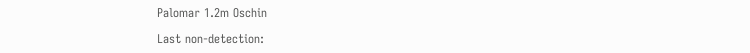Palomar 1.2m Oschin

Last non-detection: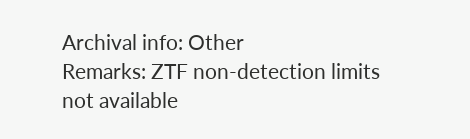Archival info: Other
Remarks: ZTF non-detection limits not available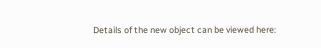Details of the new object can be viewed here: